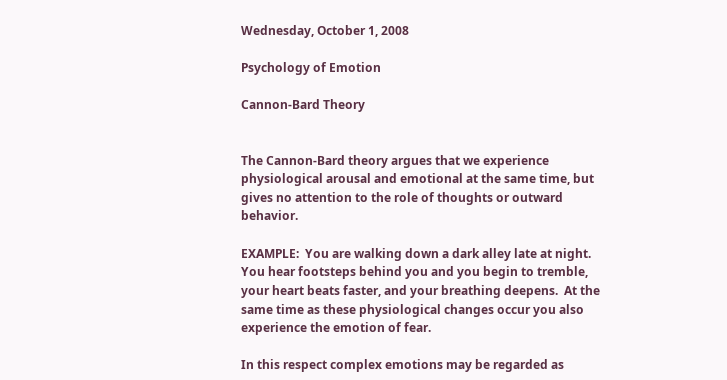Wednesday, October 1, 2008

Psychology of Emotion

Cannon-Bard Theory


The Cannon-Bard theory argues that we experience physiological arousal and emotional at the same time, but gives no attention to the role of thoughts or outward behavior.

EXAMPLE:  You are walking down a dark alley late at night.  You hear footsteps behind you and you begin to tremble, your heart beats faster, and your breathing deepens.  At the same time as these physiological changes occur you also experience the emotion of fear.

In this respect complex emotions may be regarded as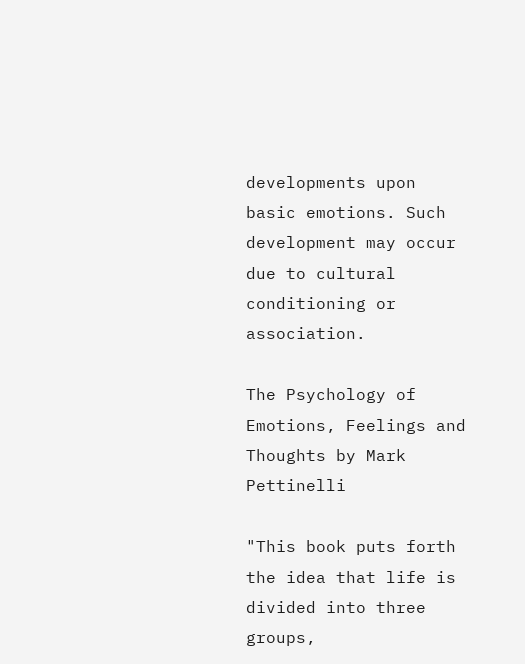developments upon basic emotions. Such development may occur due to cultural conditioning or association.

The Psychology of Emotions, Feelings and Thoughts by Mark Pettinelli

"This book puts forth the idea that life is divided into three groups,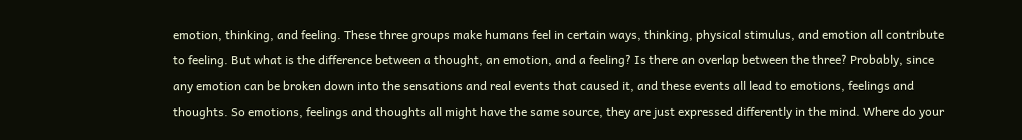emotion, thinking, and feeling. These three groups make humans feel in certain ways, thinking, physical stimulus, and emotion all contribute to feeling. But what is the difference between a thought, an emotion, and a feeling? Is there an overlap between the three? Probably, since any emotion can be broken down into the sensations and real events that caused it, and these events all lead to emotions, feelings and thoughts. So emotions, feelings and thoughts all might have the same source, they are just expressed differently in the mind. Where do your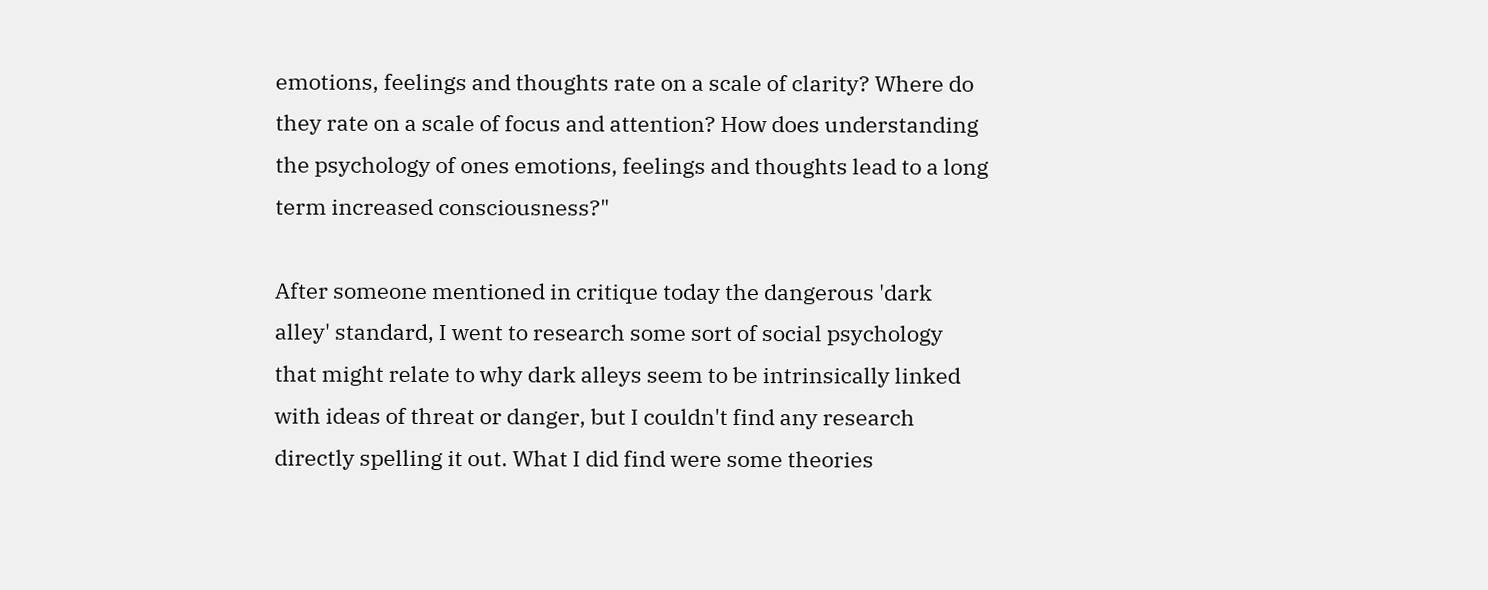emotions, feelings and thoughts rate on a scale of clarity? Where do they rate on a scale of focus and attention? How does understanding the psychology of ones emotions, feelings and thoughts lead to a long term increased consciousness?"

After someone mentioned in critique today the dangerous 'dark alley' standard, I went to research some sort of social psychology that might relate to why dark alleys seem to be intrinsically linked with ideas of threat or danger, but I couldn't find any research directly spelling it out. What I did find were some theories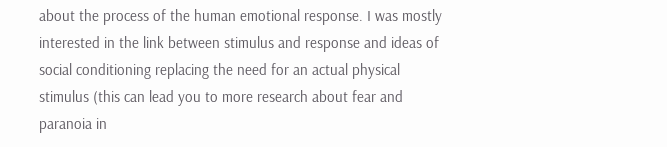about the process of the human emotional response. I was mostly interested in the link between stimulus and response and ideas of social conditioning replacing the need for an actual physical stimulus (this can lead you to more research about fear and paranoia in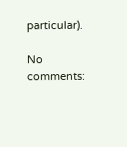particular).

No comments: